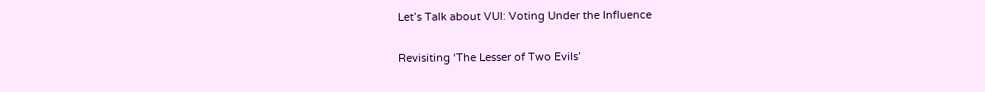Let’s Talk about VUI: Voting Under the Influence

Revisiting ‘The Lesser of Two Evils’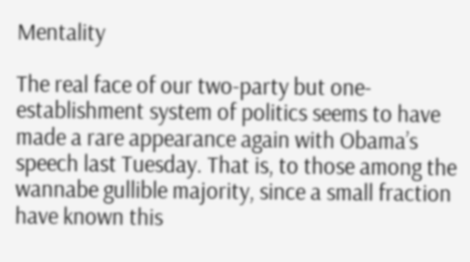Mentality

The real face of our two-party but one-establishment system of politics seems to have made a rare appearance again with Obama’s speech last Tuesday. That is, to those among the wannabe gullible majority, since a small fraction have known this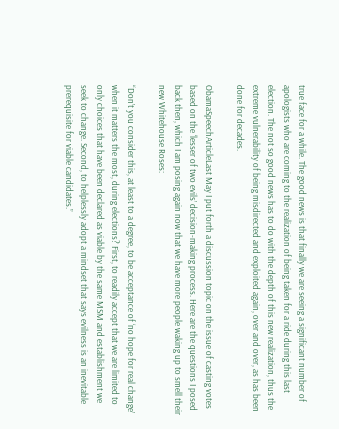true face for a while. The good news is that finally we are seeing a significant number of apologists who are coming to the realization of being taken for a ride during this last election. The not so good news has to do with the depth of this new realization, thus the extreme vulnerability of being misdirected and exploited again, over and over, as has been done for decades.

ObamaSpeechArticleLast May I put forth a discussion topic on the issue of casting votes based on the ‘lesser of two evils’ decision-making process. Here are the questions I posed back then, which I am posing again now that we have more people waking up to smell their new Whitehouse Roses:

“Don’t you consider this, at least to a degree, to be acceptance of ‘no hope for real change’ when it matters the most, during elections? First, to readily accept that we are limited to only choices that have been declared as viable by the same MSM and establishment we seek to change. Second, to helplessly adopt a mindset that says evilness is an inevitable prerequisite for viable candidates.”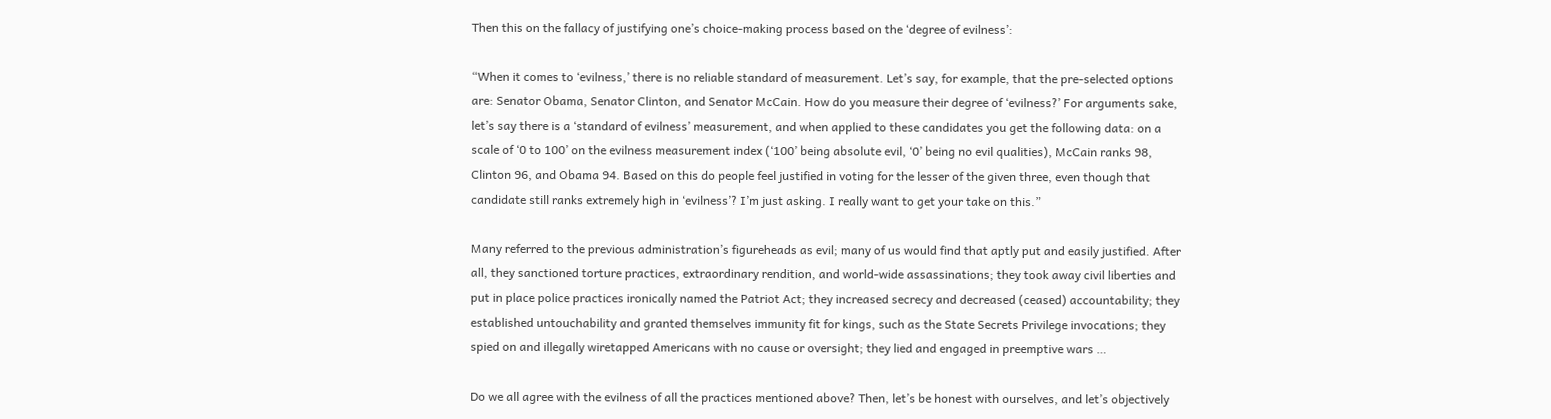Then this on the fallacy of justifying one’s choice-making process based on the ‘degree of evilness’:

“When it comes to ‘evilness,’ there is no reliable standard of measurement. Let’s say, for example, that the pre-selected options are: Senator Obama, Senator Clinton, and Senator McCain. How do you measure their degree of ‘evilness?’ For arguments sake, let’s say there is a ‘standard of evilness’ measurement, and when applied to these candidates you get the following data: on a scale of ‘0 to 100’ on the evilness measurement index (‘100’ being absolute evil, ‘0’ being no evil qualities), McCain ranks 98, Clinton 96, and Obama 94. Based on this do people feel justified in voting for the lesser of the given three, even though that candidate still ranks extremely high in ‘evilness’? I’m just asking. I really want to get your take on this.”

Many referred to the previous administration’s figureheads as evil; many of us would find that aptly put and easily justified. After all, they sanctioned torture practices, extraordinary rendition, and world-wide assassinations; they took away civil liberties and put in place police practices ironically named the Patriot Act; they increased secrecy and decreased (ceased) accountability; they established untouchability and granted themselves immunity fit for kings, such as the State Secrets Privilege invocations; they spied on and illegally wiretapped Americans with no cause or oversight; they lied and engaged in preemptive wars …

Do we all agree with the evilness of all the practices mentioned above? Then, let’s be honest with ourselves, and let’s objectively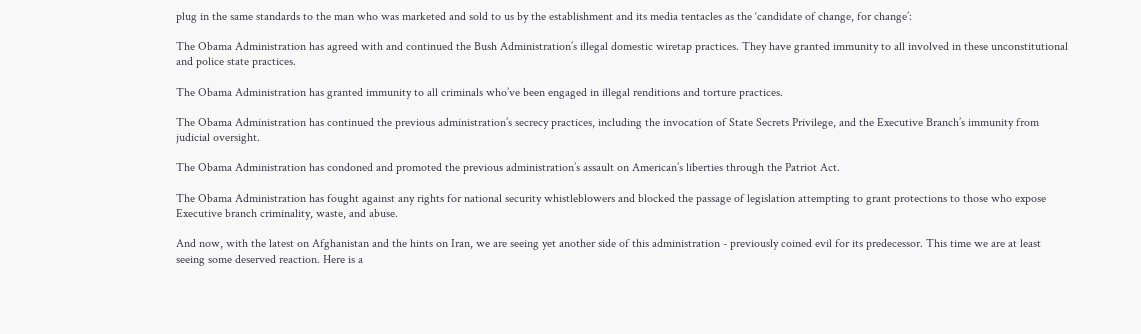plug in the same standards to the man who was marketed and sold to us by the establishment and its media tentacles as the ‘candidate of change, for change’:

The Obama Administration has agreed with and continued the Bush Administration’s illegal domestic wiretap practices. They have granted immunity to all involved in these unconstitutional and police state practices.

The Obama Administration has granted immunity to all criminals who’ve been engaged in illegal renditions and torture practices.

The Obama Administration has continued the previous administration’s secrecy practices, including the invocation of State Secrets Privilege, and the Executive Branch’s immunity from judicial oversight.

The Obama Administration has condoned and promoted the previous administration’s assault on American’s liberties through the Patriot Act.

The Obama Administration has fought against any rights for national security whistleblowers and blocked the passage of legislation attempting to grant protections to those who expose Executive branch criminality, waste, and abuse.

And now, with the latest on Afghanistan and the hints on Iran, we are seeing yet another side of this administration - previously coined evil for its predecessor. This time we are at least seeing some deserved reaction. Here is a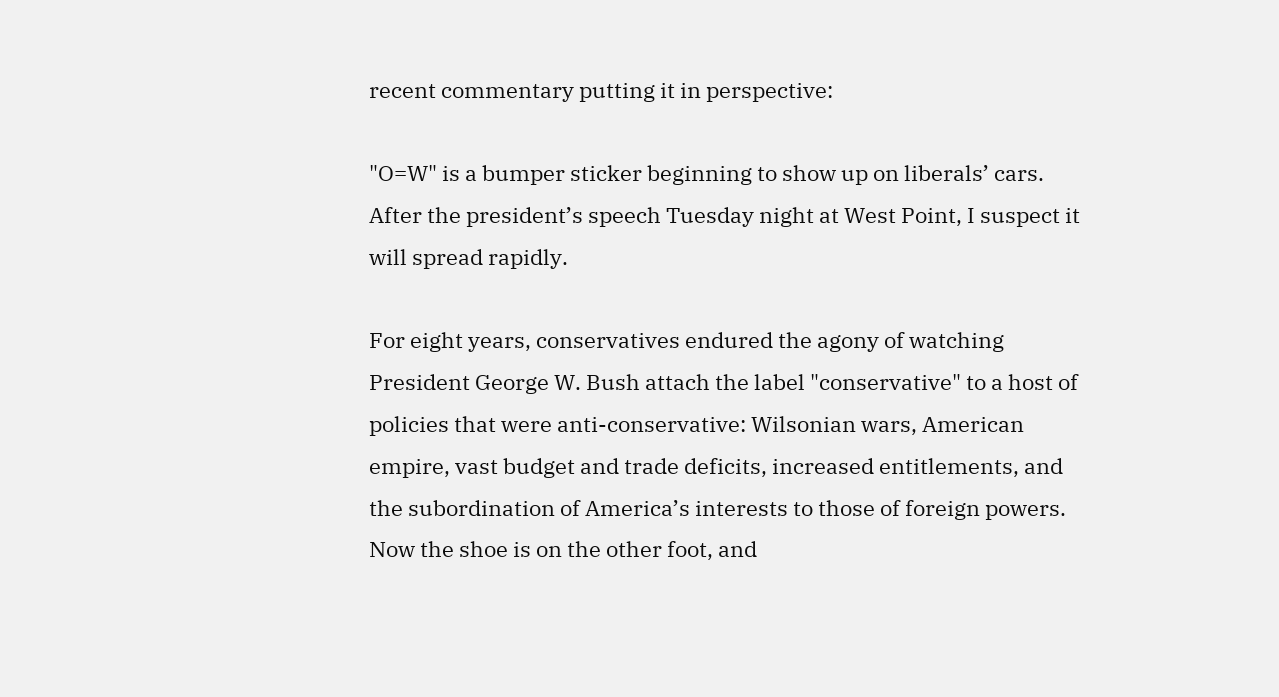recent commentary putting it in perspective:

"O=W" is a bumper sticker beginning to show up on liberals’ cars. After the president’s speech Tuesday night at West Point, I suspect it will spread rapidly.

For eight years, conservatives endured the agony of watching President George W. Bush attach the label "conservative" to a host of policies that were anti-conservative: Wilsonian wars, American empire, vast budget and trade deficits, increased entitlements, and the subordination of America’s interests to those of foreign powers. Now the shoe is on the other foot, and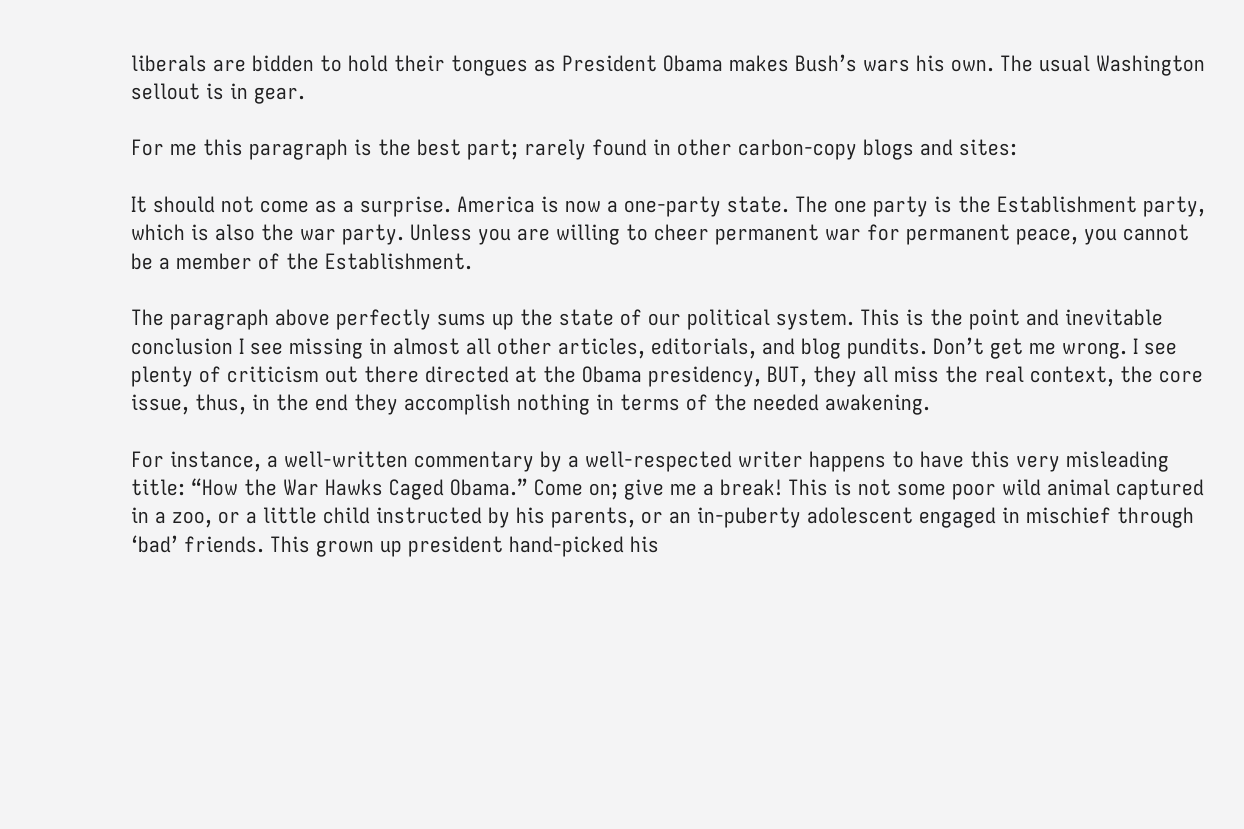liberals are bidden to hold their tongues as President Obama makes Bush’s wars his own. The usual Washington sellout is in gear.

For me this paragraph is the best part; rarely found in other carbon-copy blogs and sites:

It should not come as a surprise. America is now a one-party state. The one party is the Establishment party, which is also the war party. Unless you are willing to cheer permanent war for permanent peace, you cannot be a member of the Establishment.

The paragraph above perfectly sums up the state of our political system. This is the point and inevitable conclusion I see missing in almost all other articles, editorials, and blog pundits. Don’t get me wrong. I see plenty of criticism out there directed at the Obama presidency, BUT, they all miss the real context, the core issue, thus, in the end they accomplish nothing in terms of the needed awakening.

For instance, a well-written commentary by a well-respected writer happens to have this very misleading title: “How the War Hawks Caged Obama.” Come on; give me a break! This is not some poor wild animal captured in a zoo, or a little child instructed by his parents, or an in-puberty adolescent engaged in mischief through ‘bad’ friends. This grown up president hand-picked his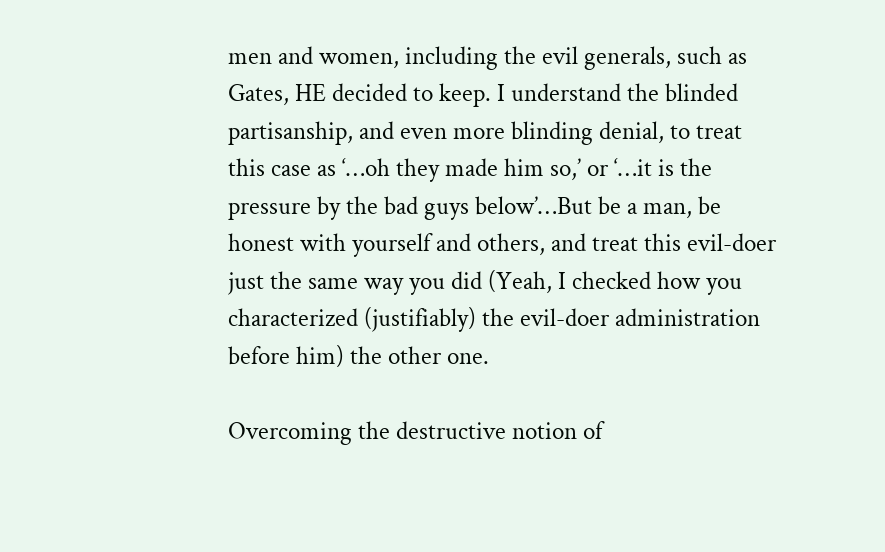men and women, including the evil generals, such as Gates, HE decided to keep. I understand the blinded partisanship, and even more blinding denial, to treat this case as ‘…oh they made him so,’ or ‘…it is the pressure by the bad guys below’…But be a man, be honest with yourself and others, and treat this evil-doer just the same way you did (Yeah, I checked how you characterized (justifiably) the evil-doer administration before him) the other one.

Overcoming the destructive notion of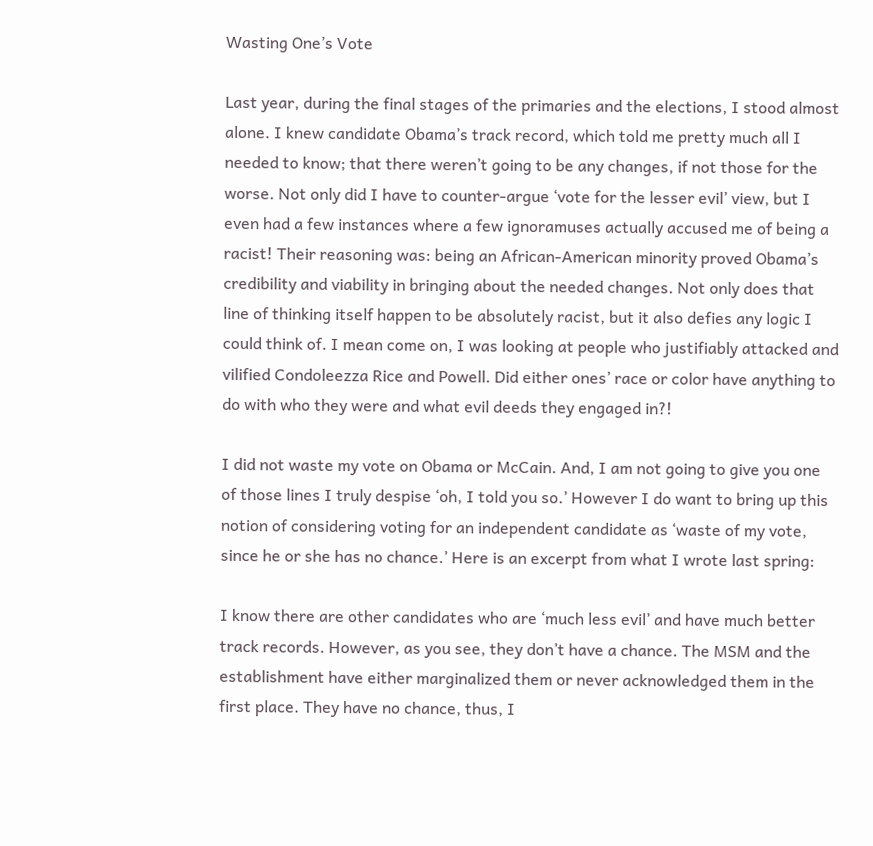Wasting One’s Vote

Last year, during the final stages of the primaries and the elections, I stood almost alone. I knew candidate Obama’s track record, which told me pretty much all I needed to know; that there weren’t going to be any changes, if not those for the worse. Not only did I have to counter-argue ‘vote for the lesser evil’ view, but I even had a few instances where a few ignoramuses actually accused me of being a racist! Their reasoning was: being an African-American minority proved Obama’s credibility and viability in bringing about the needed changes. Not only does that line of thinking itself happen to be absolutely racist, but it also defies any logic I could think of. I mean come on, I was looking at people who justifiably attacked and vilified Condoleezza Rice and Powell. Did either ones’ race or color have anything to do with who they were and what evil deeds they engaged in?!

I did not waste my vote on Obama or McCain. And, I am not going to give you one of those lines I truly despise ‘oh, I told you so.’ However I do want to bring up this notion of considering voting for an independent candidate as ‘waste of my vote, since he or she has no chance.’ Here is an excerpt from what I wrote last spring:

I know there are other candidates who are ‘much less evil’ and have much better track records. However, as you see, they don’t have a chance. The MSM and the establishment have either marginalized them or never acknowledged them in the first place. They have no chance, thus, I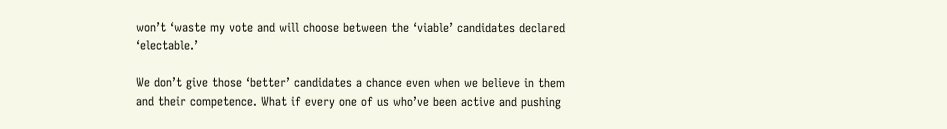won’t ‘waste my vote and will choose between the ‘viable’ candidates declared ‘electable.’

We don’t give those ‘better’ candidates a chance even when we believe in them and their competence. What if every one of us who’ve been active and pushing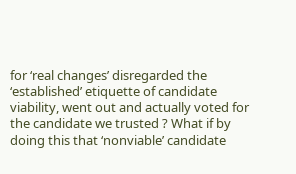for ‘real changes’ disregarded the ‘established’ etiquette of candidate viability, went out and actually voted for the candidate we trusted ? What if by doing this that ‘nonviable’ candidate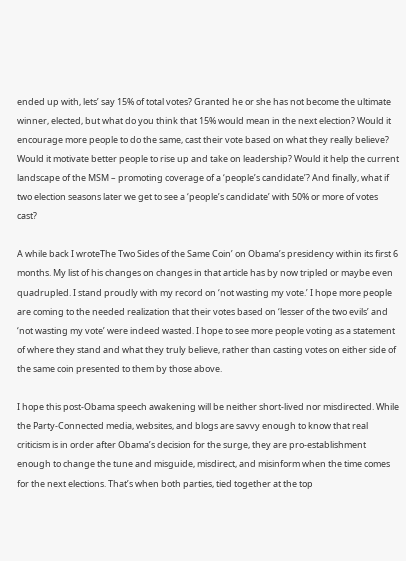ended up with, lets’ say 15% of total votes? Granted he or she has not become the ultimate winner, elected, but what do you think that 15% would mean in the next election? Would it encourage more people to do the same, cast their vote based on what they really believe? Would it motivate better people to rise up and take on leadership? Would it help the current landscape of the MSM – promoting coverage of a ‘people’s candidate’? And finally, what if two election seasons later we get to see a ‘people’s candidate’ with 50% or more of votes cast?

A while back I wroteThe Two Sides of the Same Coin’ on Obama’s presidency within its first 6 months. My list of his changes on changes in that article has by now tripled or maybe even quadrupled. I stand proudly with my record on ‘not wasting my vote.’ I hope more people are coming to the needed realization that their votes based on ‘lesser of the two evils’ and ‘not wasting my vote’ were indeed wasted. I hope to see more people voting as a statement of where they stand and what they truly believe, rather than casting votes on either side of the same coin presented to them by those above.

I hope this post-Obama speech awakening will be neither short-lived nor misdirected. While the Party-Connected media, websites, and blogs are savvy enough to know that real criticism is in order after Obama’s decision for the surge, they are pro-establishment enough to change the tune and misguide, misdirect, and misinform when the time comes for the next elections. That’s when both parties, tied together at the top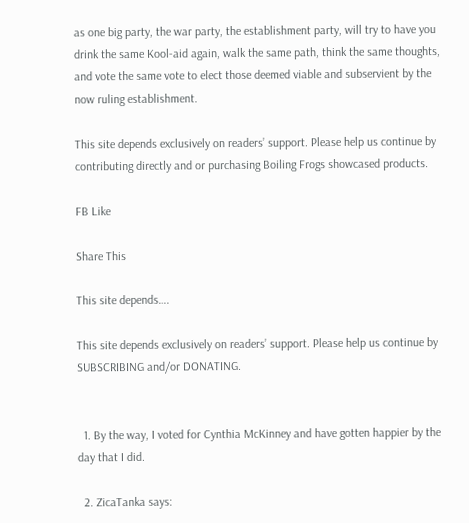as one big party, the war party, the establishment party, will try to have you drink the same Kool-aid again, walk the same path, think the same thoughts, and vote the same vote to elect those deemed viable and subservient by the now ruling establishment.

This site depends exclusively on readers’ support. Please help us continue by contributing directly and or purchasing Boiling Frogs showcased products.

FB Like

Share This

This site depends….

This site depends exclusively on readers’ support. Please help us continue by SUBSCRIBING and/or DONATING.


  1. By the way, I voted for Cynthia McKinney and have gotten happier by the day that I did.

  2. ZicaTanka says: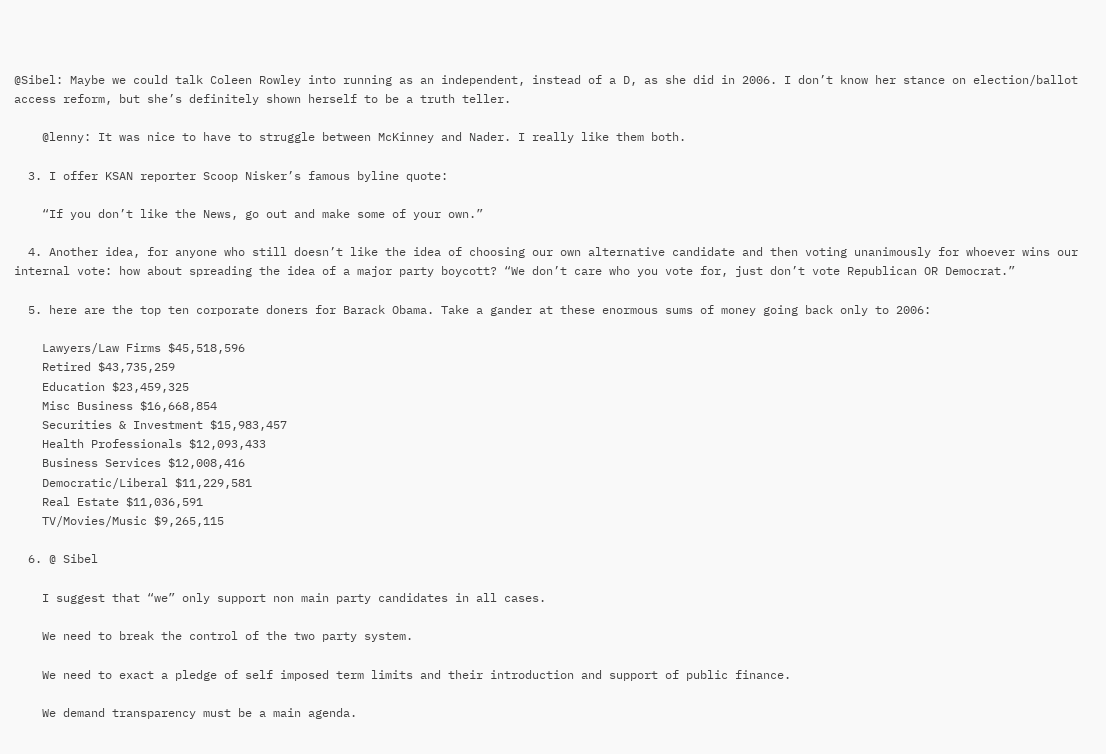@Sibel: Maybe we could talk Coleen Rowley into running as an independent, instead of a D, as she did in 2006. I don’t know her stance on election/ballot access reform, but she’s definitely shown herself to be a truth teller.

    @lenny: It was nice to have to struggle between McKinney and Nader. I really like them both.

  3. I offer KSAN reporter Scoop Nisker’s famous byline quote:

    “If you don’t like the News, go out and make some of your own.”

  4. Another idea, for anyone who still doesn’t like the idea of choosing our own alternative candidate and then voting unanimously for whoever wins our internal vote: how about spreading the idea of a major party boycott? “We don’t care who you vote for, just don’t vote Republican OR Democrat.”

  5. here are the top ten corporate doners for Barack Obama. Take a gander at these enormous sums of money going back only to 2006:

    Lawyers/Law Firms $45,518,596
    Retired $43,735,259
    Education $23,459,325
    Misc Business $16,668,854
    Securities & Investment $15,983,457
    Health Professionals $12,093,433
    Business Services $12,008,416
    Democratic/Liberal $11,229,581
    Real Estate $11,036,591
    TV/Movies/Music $9,265,115

  6. @ Sibel

    I suggest that “we” only support non main party candidates in all cases.

    We need to break the control of the two party system.

    We need to exact a pledge of self imposed term limits and their introduction and support of public finance.

    We demand transparency must be a main agenda.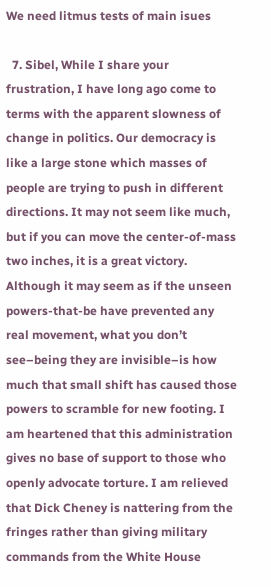We need litmus tests of main isues

  7. Sibel, While I share your frustration, I have long ago come to terms with the apparent slowness of change in politics. Our democracy is like a large stone which masses of people are trying to push in different directions. It may not seem like much, but if you can move the center-of-mass two inches, it is a great victory. Although it may seem as if the unseen powers-that-be have prevented any real movement, what you don’t see–being they are invisible–is how much that small shift has caused those powers to scramble for new footing. I am heartened that this administration gives no base of support to those who openly advocate torture. I am relieved that Dick Cheney is nattering from the fringes rather than giving military commands from the White House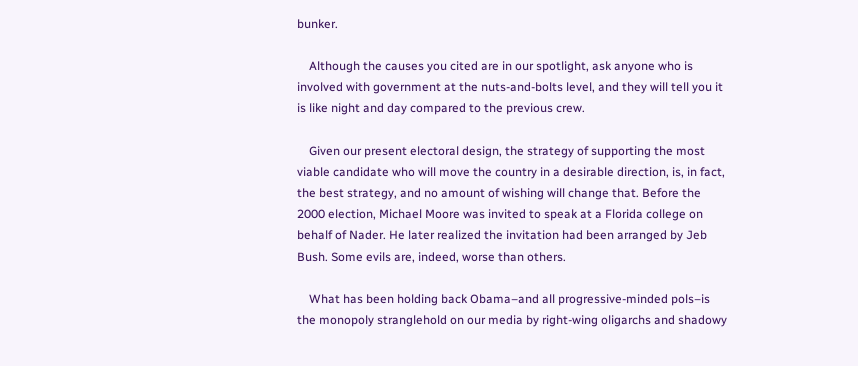bunker.

    Although the causes you cited are in our spotlight, ask anyone who is involved with government at the nuts-and-bolts level, and they will tell you it is like night and day compared to the previous crew.

    Given our present electoral design, the strategy of supporting the most viable candidate who will move the country in a desirable direction, is, in fact, the best strategy, and no amount of wishing will change that. Before the 2000 election, Michael Moore was invited to speak at a Florida college on behalf of Nader. He later realized the invitation had been arranged by Jeb Bush. Some evils are, indeed, worse than others.

    What has been holding back Obama–and all progressive-minded pols–is the monopoly stranglehold on our media by right-wing oligarchs and shadowy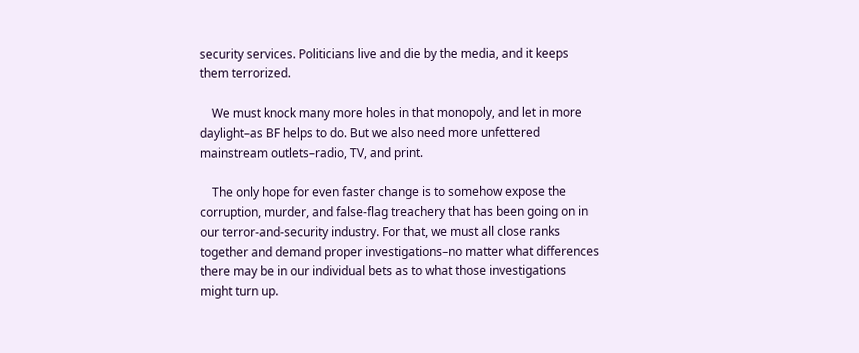security services. Politicians live and die by the media, and it keeps them terrorized.

    We must knock many more holes in that monopoly, and let in more daylight–as BF helps to do. But we also need more unfettered mainstream outlets–radio, TV, and print.

    The only hope for even faster change is to somehow expose the corruption, murder, and false-flag treachery that has been going on in our terror-and-security industry. For that, we must all close ranks together and demand proper investigations–no matter what differences there may be in our individual bets as to what those investigations might turn up.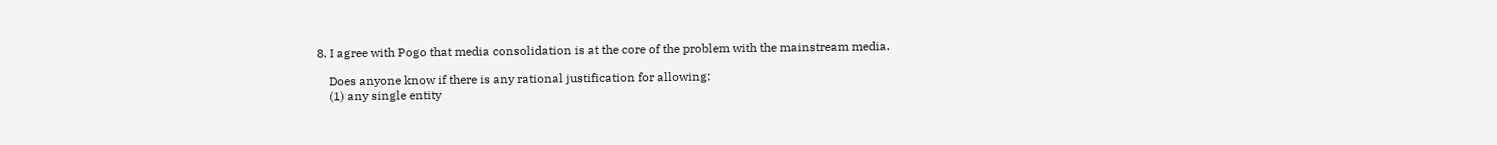8. I agree with Pogo that media consolidation is at the core of the problem with the mainstream media.

    Does anyone know if there is any rational justification for allowing:
    (1) any single entity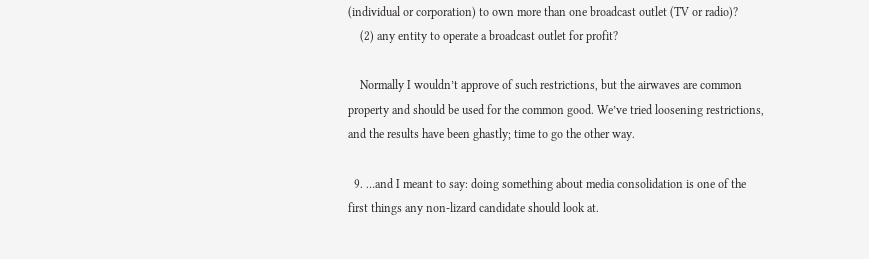(individual or corporation) to own more than one broadcast outlet (TV or radio)?
    (2) any entity to operate a broadcast outlet for profit?

    Normally I wouldn’t approve of such restrictions, but the airwaves are common property and should be used for the common good. We’ve tried loosening restrictions, and the results have been ghastly; time to go the other way.

  9. …and I meant to say: doing something about media consolidation is one of the first things any non-lizard candidate should look at.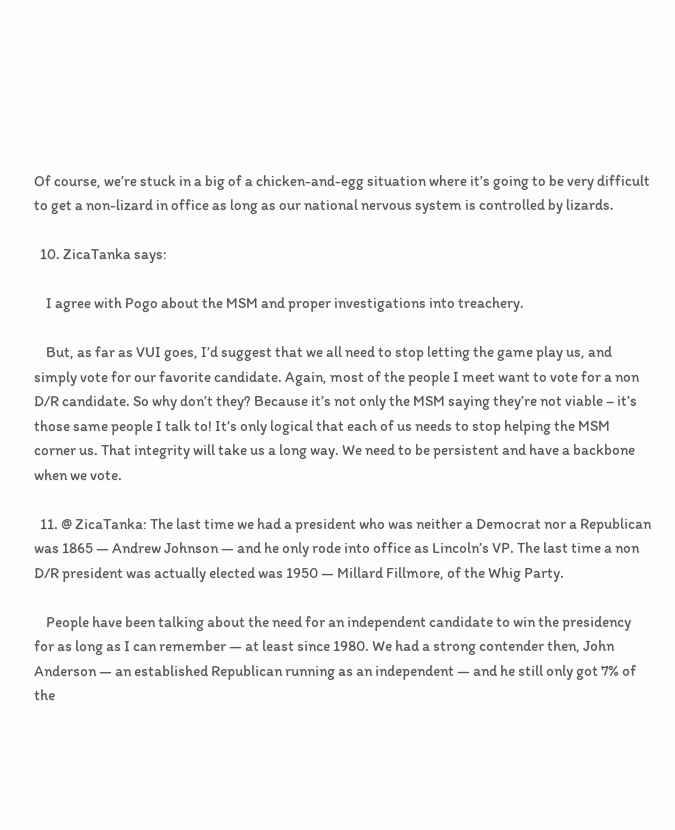Of course, we’re stuck in a big of a chicken-and-egg situation where it’s going to be very difficult to get a non-lizard in office as long as our national nervous system is controlled by lizards.

  10. ZicaTanka says:

    I agree with Pogo about the MSM and proper investigations into treachery.

    But, as far as VUI goes, I’d suggest that we all need to stop letting the game play us, and simply vote for our favorite candidate. Again, most of the people I meet want to vote for a non D/R candidate. So why don’t they? Because it’s not only the MSM saying they’re not viable – it’s those same people I talk to! It’s only logical that each of us needs to stop helping the MSM corner us. That integrity will take us a long way. We need to be persistent and have a backbone when we vote.

  11. @ ZicaTanka: The last time we had a president who was neither a Democrat nor a Republican was 1865 — Andrew Johnson — and he only rode into office as Lincoln’s VP. The last time a non D/R president was actually elected was 1950 — Millard Fillmore, of the Whig Party.

    People have been talking about the need for an independent candidate to win the presidency for as long as I can remember — at least since 1980. We had a strong contender then, John Anderson — an established Republican running as an independent — and he still only got 7% of the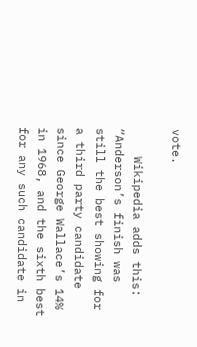vote.

    Wikipedia adds this: “Anderson’s finish was still the best showing for a third party candidate since George Wallace’s 14% in 1968, and the sixth best for any such candidate in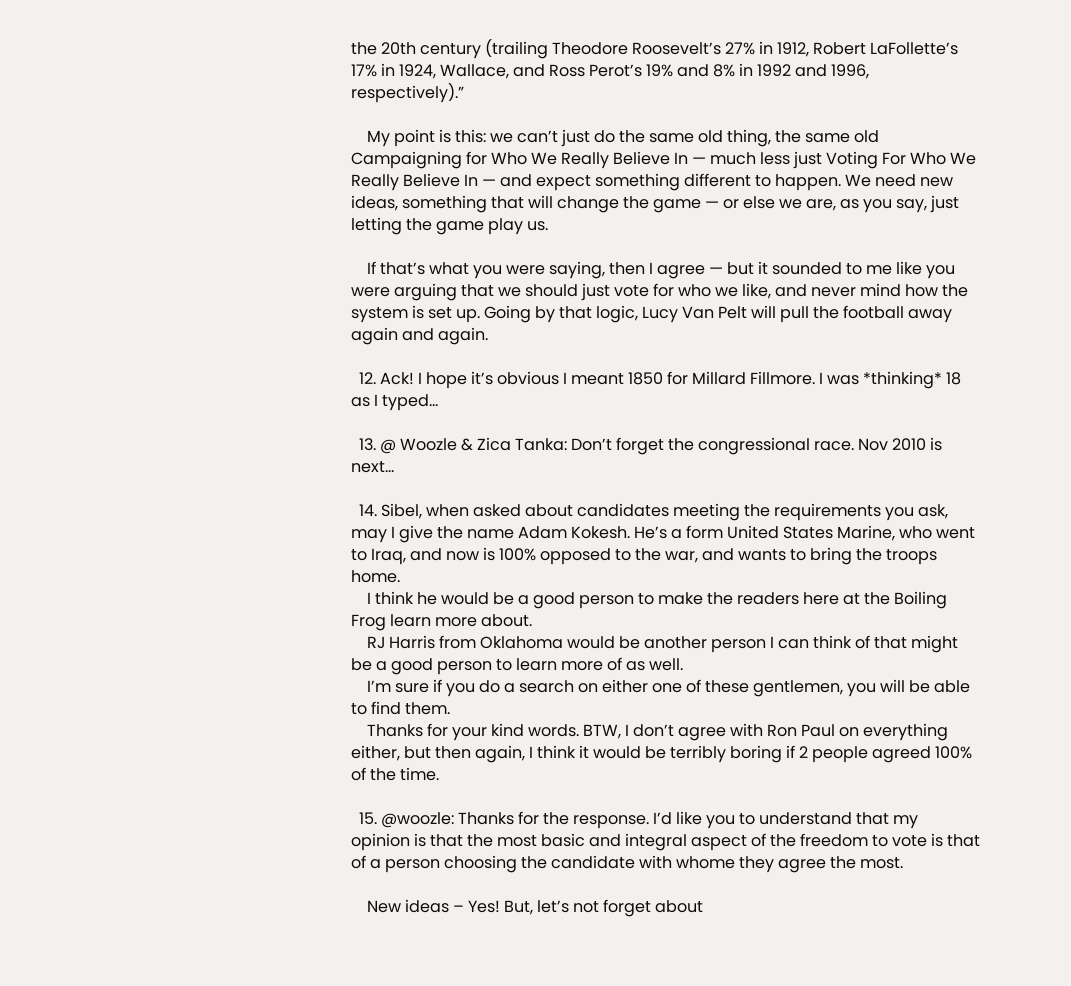the 20th century (trailing Theodore Roosevelt’s 27% in 1912, Robert LaFollette’s 17% in 1924, Wallace, and Ross Perot’s 19% and 8% in 1992 and 1996, respectively).”

    My point is this: we can’t just do the same old thing, the same old Campaigning for Who We Really Believe In — much less just Voting For Who We Really Believe In — and expect something different to happen. We need new ideas, something that will change the game — or else we are, as you say, just letting the game play us.

    If that’s what you were saying, then I agree — but it sounded to me like you were arguing that we should just vote for who we like, and never mind how the system is set up. Going by that logic, Lucy Van Pelt will pull the football away again and again.

  12. Ack! I hope it’s obvious I meant 1850 for Millard Fillmore. I was *thinking* 18 as I typed…

  13. @ Woozle & Zica Tanka: Don’t forget the congressional race. Nov 2010 is next…

  14. Sibel, when asked about candidates meeting the requirements you ask, may I give the name Adam Kokesh. He’s a form United States Marine, who went to Iraq, and now is 100% opposed to the war, and wants to bring the troops home.
    I think he would be a good person to make the readers here at the Boiling Frog learn more about.
    RJ Harris from Oklahoma would be another person I can think of that might be a good person to learn more of as well.
    I’m sure if you do a search on either one of these gentlemen, you will be able to find them.
    Thanks for your kind words. BTW, I don’t agree with Ron Paul on everything either, but then again, I think it would be terribly boring if 2 people agreed 100% of the time.

  15. @woozle: Thanks for the response. I’d like you to understand that my opinion is that the most basic and integral aspect of the freedom to vote is that of a person choosing the candidate with whome they agree the most.

    New ideas – Yes! But, let’s not forget about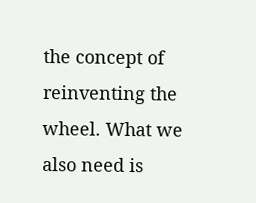the concept of reinventing the wheel. What we also need is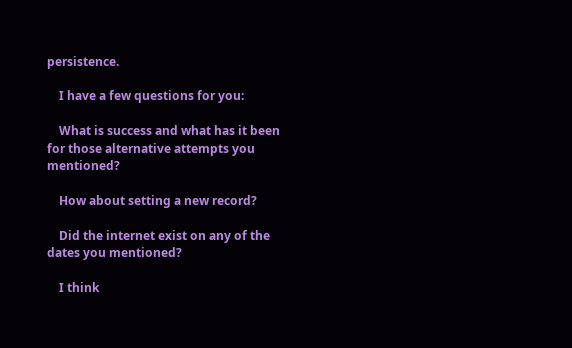persistence.

    I have a few questions for you:

    What is success and what has it been for those alternative attempts you mentioned?

    How about setting a new record?

    Did the internet exist on any of the dates you mentioned?

    I think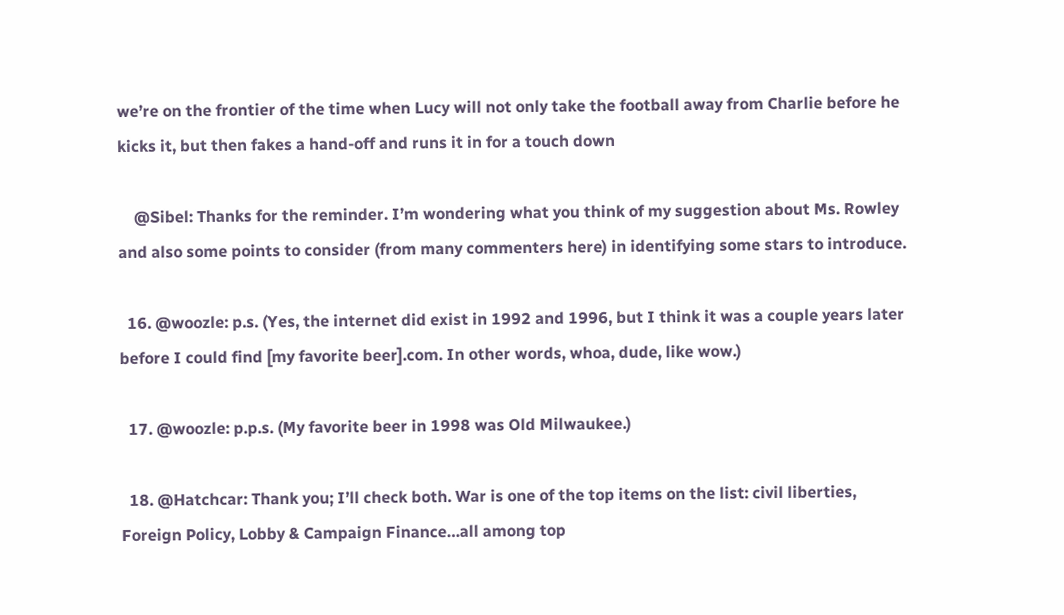we’re on the frontier of the time when Lucy will not only take the football away from Charlie before he kicks it, but then fakes a hand-off and runs it in for a touch down

    @Sibel: Thanks for the reminder. I’m wondering what you think of my suggestion about Ms. Rowley and also some points to consider (from many commenters here) in identifying some stars to introduce.

  16. @woozle: p.s. (Yes, the internet did exist in 1992 and 1996, but I think it was a couple years later before I could find [my favorite beer].com. In other words, whoa, dude, like wow.)

  17. @woozle: p.p.s. (My favorite beer in 1998 was Old Milwaukee.)

  18. @Hatchcar: Thank you; I’ll check both. War is one of the top items on the list: civil liberties, Foreign Policy, Lobby & Campaign Finance…all among top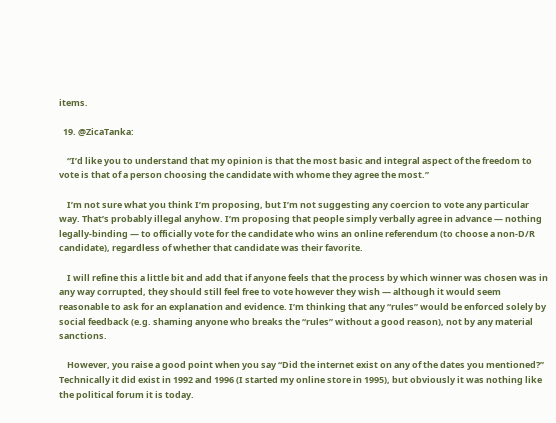items.

  19. @ZicaTanka:

    “I’d like you to understand that my opinion is that the most basic and integral aspect of the freedom to vote is that of a person choosing the candidate with whome they agree the most.”

    I’m not sure what you think I’m proposing, but I’m not suggesting any coercion to vote any particular way. That’s probably illegal anyhow. I’m proposing that people simply verbally agree in advance — nothing legally-binding — to officially vote for the candidate who wins an online referendum (to choose a non-D/R candidate), regardless of whether that candidate was their favorite.

    I will refine this a little bit and add that if anyone feels that the process by which winner was chosen was in any way corrupted, they should still feel free to vote however they wish — although it would seem reasonable to ask for an explanation and evidence. I’m thinking that any “rules” would be enforced solely by social feedback (e.g. shaming anyone who breaks the “rules” without a good reason), not by any material sanctions.

    However, you raise a good point when you say “Did the internet exist on any of the dates you mentioned?” Technically it did exist in 1992 and 1996 (I started my online store in 1995), but obviously it was nothing like the political forum it is today.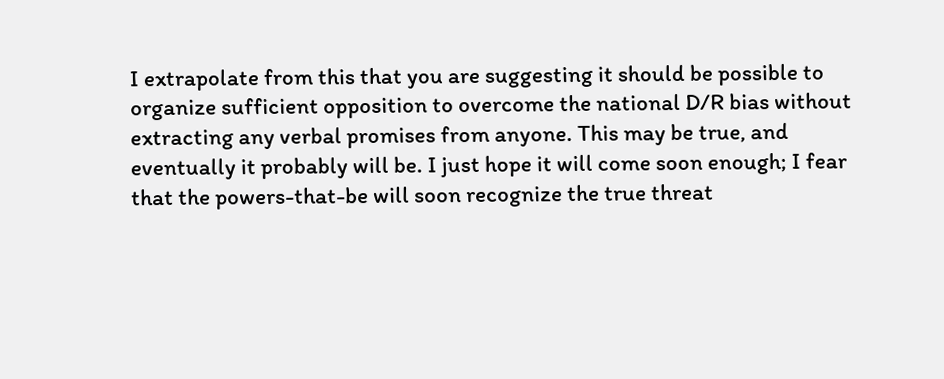I extrapolate from this that you are suggesting it should be possible to organize sufficient opposition to overcome the national D/R bias without extracting any verbal promises from anyone. This may be true, and eventually it probably will be. I just hope it will come soon enough; I fear that the powers-that-be will soon recognize the true threat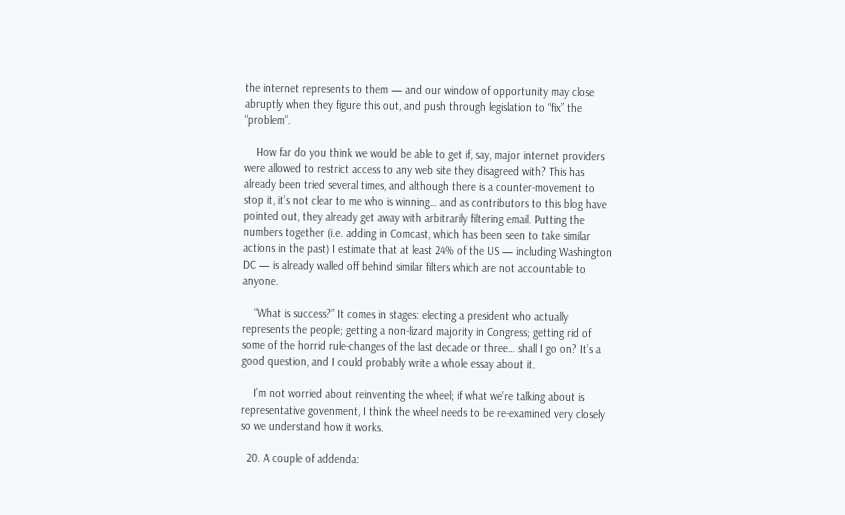the internet represents to them — and our window of opportunity may close abruptly when they figure this out, and push through legislation to “fix” the “problem”.

    How far do you think we would be able to get if, say, major internet providers were allowed to restrict access to any web site they disagreed with? This has already been tried several times, and although there is a counter-movement to stop it, it’s not clear to me who is winning… and as contributors to this blog have pointed out, they already get away with arbitrarily filtering email. Putting the numbers together (i.e. adding in Comcast, which has been seen to take similar actions in the past) I estimate that at least 24% of the US — including Washington DC — is already walled off behind similar filters which are not accountable to anyone.

    “What is success?” It comes in stages: electing a president who actually represents the people; getting a non-lizard majority in Congress; getting rid of some of the horrid rule-changes of the last decade or three… shall I go on? It’s a good question, and I could probably write a whole essay about it.

    I’m not worried about reinventing the wheel; if what we’re talking about is representative govenment, I think the wheel needs to be re-examined very closely so we understand how it works.

  20. A couple of addenda: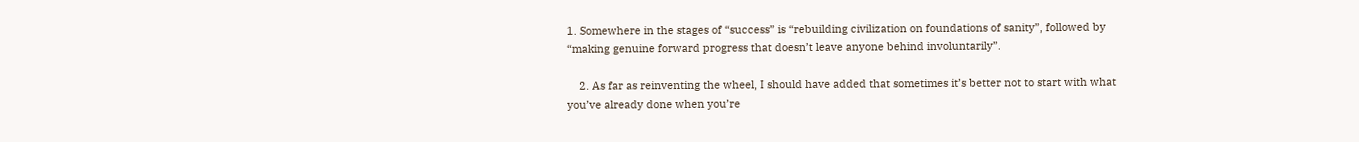1. Somewhere in the stages of “success” is “rebuilding civilization on foundations of sanity”, followed by “making genuine forward progress that doesn’t leave anyone behind involuntarily”.

    2. As far as reinventing the wheel, I should have added that sometimes it’s better not to start with what you’ve already done when you’re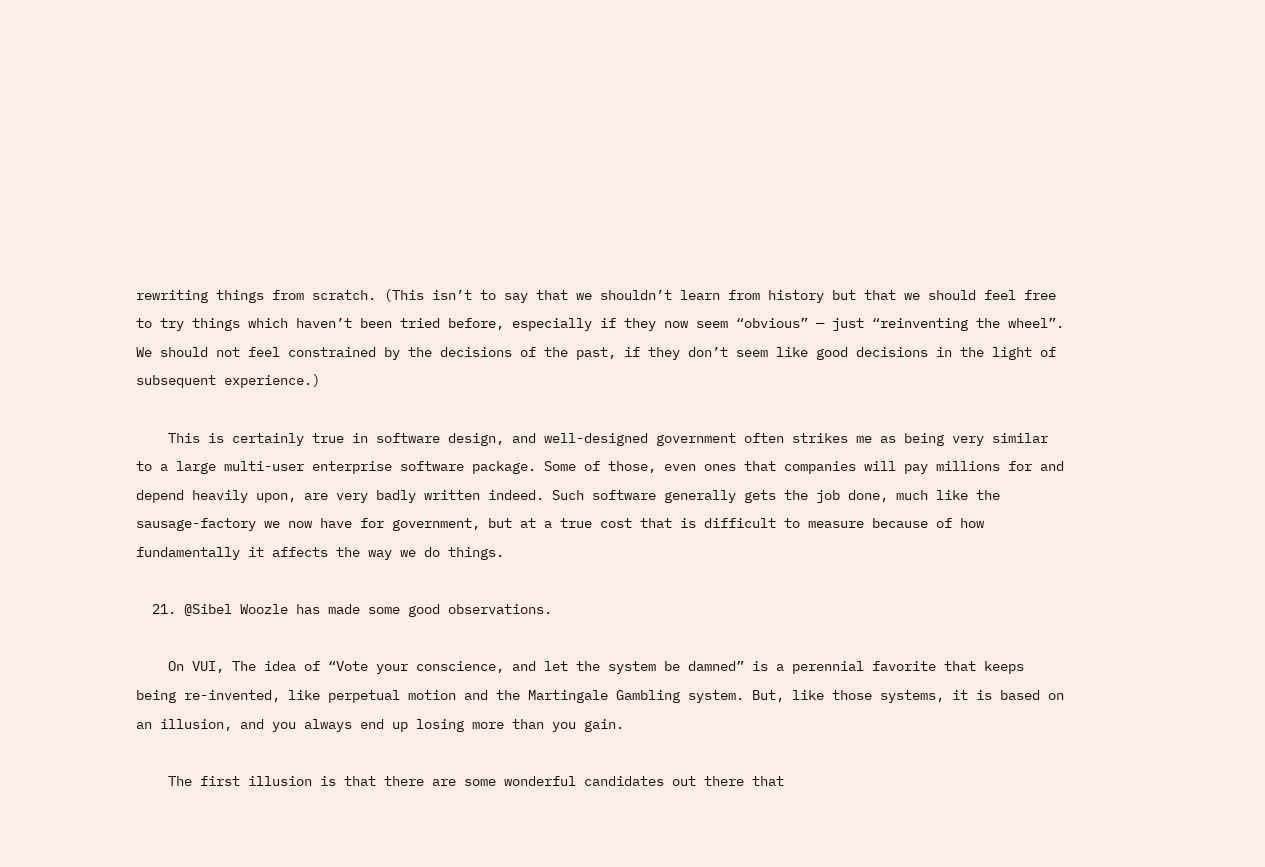rewriting things from scratch. (This isn’t to say that we shouldn’t learn from history but that we should feel free to try things which haven’t been tried before, especially if they now seem “obvious” — just “reinventing the wheel”. We should not feel constrained by the decisions of the past, if they don’t seem like good decisions in the light of subsequent experience.)

    This is certainly true in software design, and well-designed government often strikes me as being very similar to a large multi-user enterprise software package. Some of those, even ones that companies will pay millions for and depend heavily upon, are very badly written indeed. Such software generally gets the job done, much like the sausage-factory we now have for government, but at a true cost that is difficult to measure because of how fundamentally it affects the way we do things.

  21. @Sibel Woozle has made some good observations.

    On VUI, The idea of “Vote your conscience, and let the system be damned” is a perennial favorite that keeps being re-invented, like perpetual motion and the Martingale Gambling system. But, like those systems, it is based on an illusion, and you always end up losing more than you gain.

    The first illusion is that there are some wonderful candidates out there that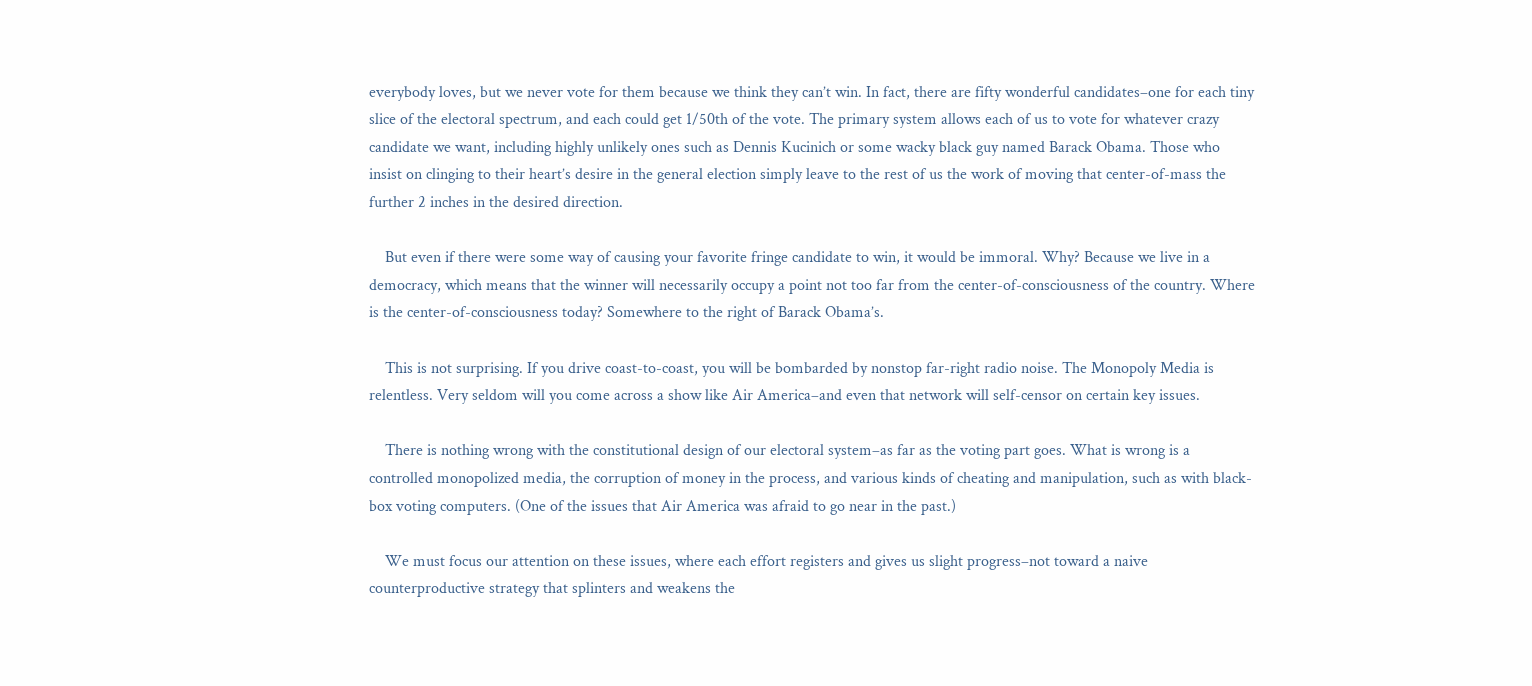everybody loves, but we never vote for them because we think they can’t win. In fact, there are fifty wonderful candidates–one for each tiny slice of the electoral spectrum, and each could get 1/50th of the vote. The primary system allows each of us to vote for whatever crazy candidate we want, including highly unlikely ones such as Dennis Kucinich or some wacky black guy named Barack Obama. Those who insist on clinging to their heart’s desire in the general election simply leave to the rest of us the work of moving that center-of-mass the further 2 inches in the desired direction.

    But even if there were some way of causing your favorite fringe candidate to win, it would be immoral. Why? Because we live in a democracy, which means that the winner will necessarily occupy a point not too far from the center-of-consciousness of the country. Where is the center-of-consciousness today? Somewhere to the right of Barack Obama’s.

    This is not surprising. If you drive coast-to-coast, you will be bombarded by nonstop far-right radio noise. The Monopoly Media is relentless. Very seldom will you come across a show like Air America–and even that network will self-censor on certain key issues.

    There is nothing wrong with the constitutional design of our electoral system–as far as the voting part goes. What is wrong is a controlled monopolized media, the corruption of money in the process, and various kinds of cheating and manipulation, such as with black-box voting computers. (One of the issues that Air America was afraid to go near in the past.)

    We must focus our attention on these issues, where each effort registers and gives us slight progress–not toward a naive counterproductive strategy that splinters and weakens the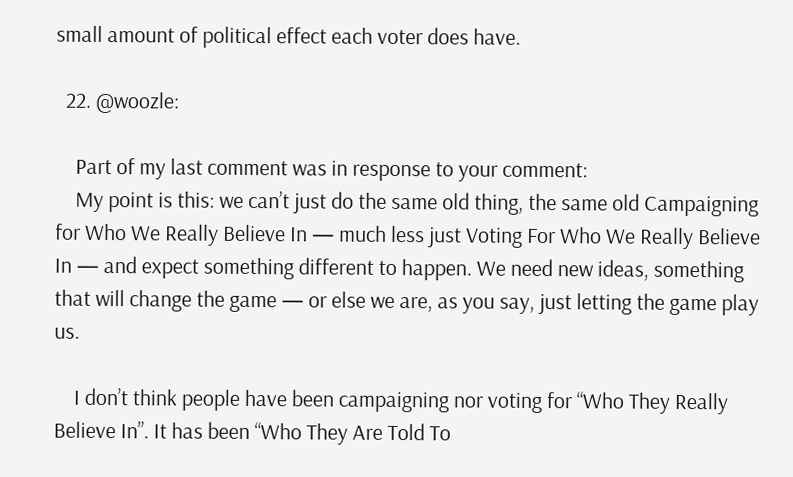small amount of political effect each voter does have.

  22. @woozle:

    Part of my last comment was in response to your comment:
    My point is this: we can’t just do the same old thing, the same old Campaigning for Who We Really Believe In — much less just Voting For Who We Really Believe In — and expect something different to happen. We need new ideas, something that will change the game — or else we are, as you say, just letting the game play us.

    I don’t think people have been campaigning nor voting for “Who They Really Believe In”. It has been “Who They Are Told To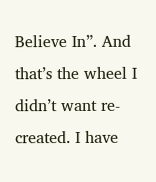Believe In”. And that’s the wheel I didn’t want re-created. I have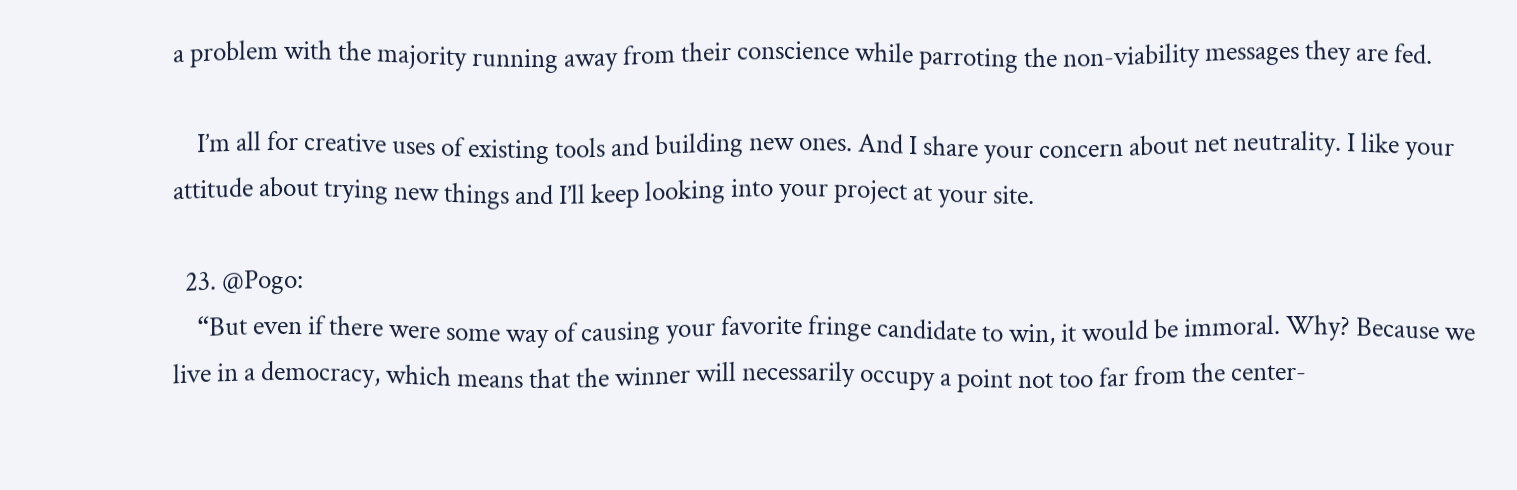a problem with the majority running away from their conscience while parroting the non-viability messages they are fed.

    I’m all for creative uses of existing tools and building new ones. And I share your concern about net neutrality. I like your attitude about trying new things and I’ll keep looking into your project at your site.

  23. @Pogo:
    “But even if there were some way of causing your favorite fringe candidate to win, it would be immoral. Why? Because we live in a democracy, which means that the winner will necessarily occupy a point not too far from the center-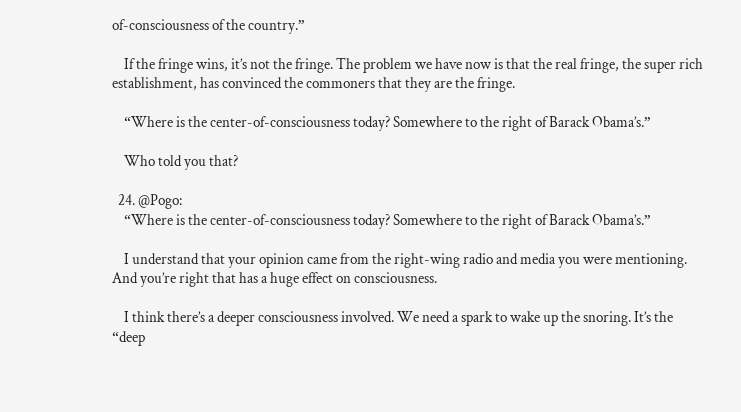of-consciousness of the country.”

    If the fringe wins, it’s not the fringe. The problem we have now is that the real fringe, the super rich establishment, has convinced the commoners that they are the fringe.

    “Where is the center-of-consciousness today? Somewhere to the right of Barack Obama’s.”

    Who told you that?

  24. @Pogo:
    “Where is the center-of-consciousness today? Somewhere to the right of Barack Obama’s.”

    I understand that your opinion came from the right-wing radio and media you were mentioning. And you’re right that has a huge effect on consciousness.

    I think there’s a deeper consciousness involved. We need a spark to wake up the snoring. It’s the “deep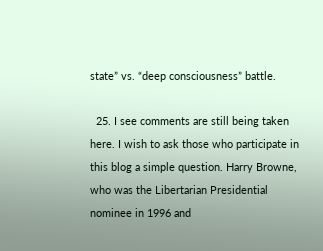state” vs. “deep consciousness” battle.

  25. I see comments are still being taken here. I wish to ask those who participate in this blog a simple question. Harry Browne, who was the Libertarian Presidential nominee in 1996 and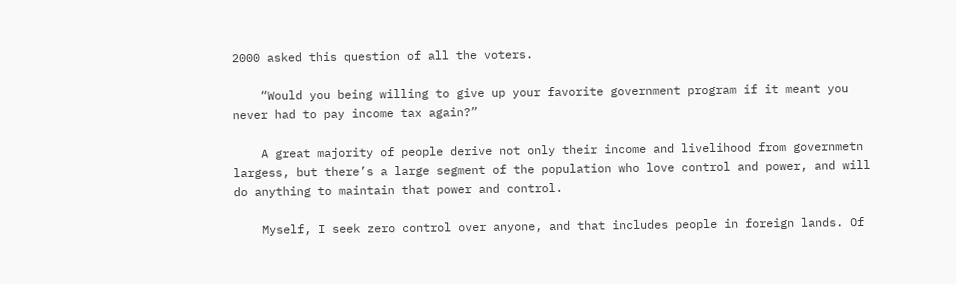2000 asked this question of all the voters.

    “Would you being willing to give up your favorite government program if it meant you never had to pay income tax again?”

    A great majority of people derive not only their income and livelihood from governmetn largess, but there’s a large segment of the population who love control and power, and will do anything to maintain that power and control.

    Myself, I seek zero control over anyone, and that includes people in foreign lands. Of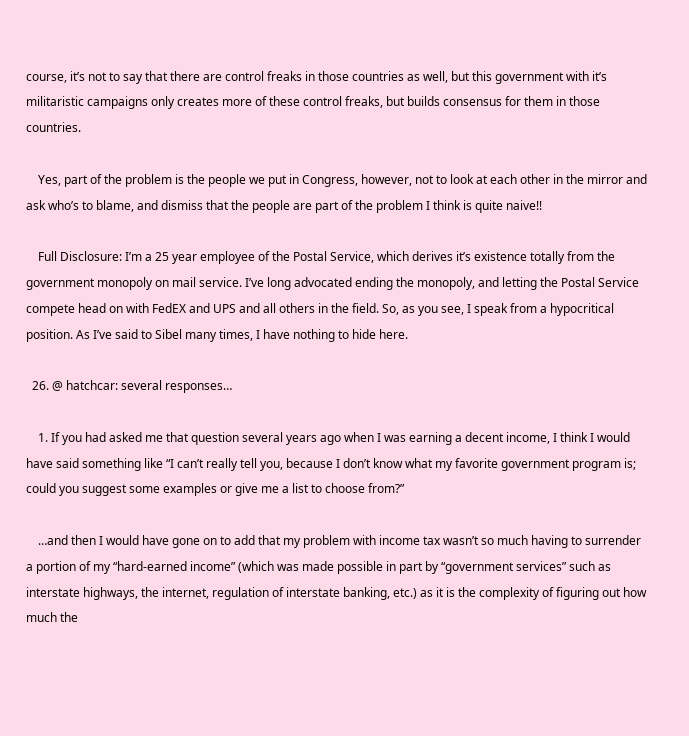course, it’s not to say that there are control freaks in those countries as well, but this government with it’s militaristic campaigns only creates more of these control freaks, but builds consensus for them in those countries.

    Yes, part of the problem is the people we put in Congress, however, not to look at each other in the mirror and ask who’s to blame, and dismiss that the people are part of the problem I think is quite naive!!

    Full Disclosure: I’m a 25 year employee of the Postal Service, which derives it’s existence totally from the government monopoly on mail service. I’ve long advocated ending the monopoly, and letting the Postal Service compete head on with FedEX and UPS and all others in the field. So, as you see, I speak from a hypocritical position. As I’ve said to Sibel many times, I have nothing to hide here.

  26. @ hatchcar: several responses…

    1. If you had asked me that question several years ago when I was earning a decent income, I think I would have said something like “I can’t really tell you, because I don’t know what my favorite government program is; could you suggest some examples or give me a list to choose from?”

    …and then I would have gone on to add that my problem with income tax wasn’t so much having to surrender a portion of my “hard-earned income” (which was made possible in part by “government services” such as interstate highways, the internet, regulation of interstate banking, etc.) as it is the complexity of figuring out how much the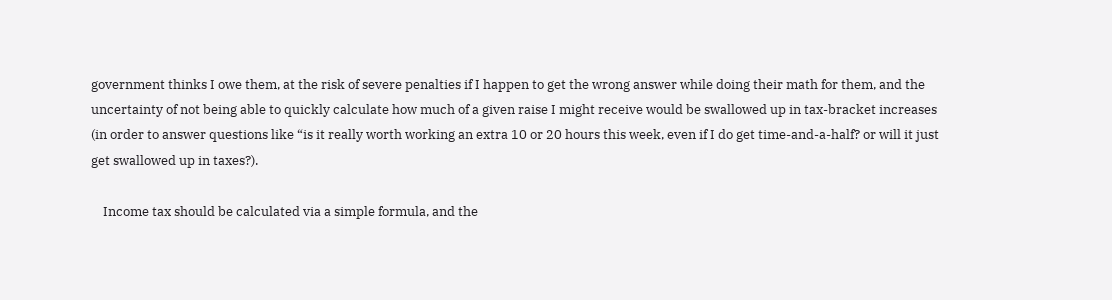government thinks I owe them, at the risk of severe penalties if I happen to get the wrong answer while doing their math for them, and the uncertainty of not being able to quickly calculate how much of a given raise I might receive would be swallowed up in tax-bracket increases (in order to answer questions like “is it really worth working an extra 10 or 20 hours this week, even if I do get time-and-a-half? or will it just get swallowed up in taxes?).

    Income tax should be calculated via a simple formula, and the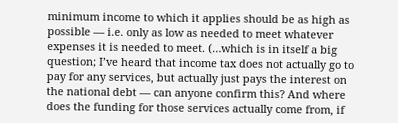minimum income to which it applies should be as high as possible — i.e. only as low as needed to meet whatever expenses it is needed to meet. (…which is in itself a big question; I’ve heard that income tax does not actually go to pay for any services, but actually just pays the interest on the national debt — can anyone confirm this? And where does the funding for those services actually come from, if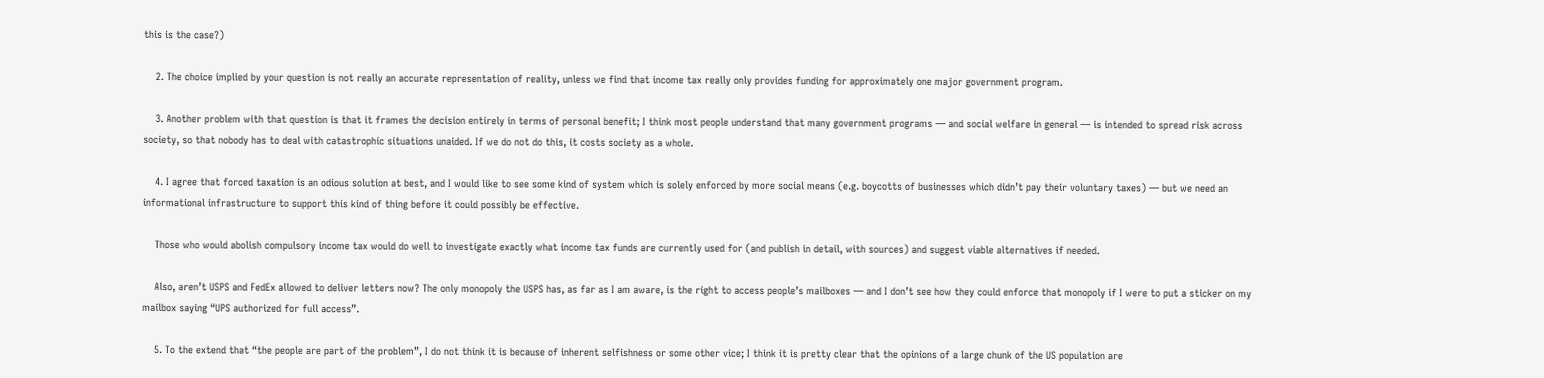this is the case?)

    2. The choice implied by your question is not really an accurate representation of reality, unless we find that income tax really only provides funding for approximately one major government program.

    3. Another problem with that question is that it frames the decision entirely in terms of personal benefit; I think most people understand that many government programs — and social welfare in general — is intended to spread risk across society, so that nobody has to deal with catastrophic situations unaided. If we do not do this, it costs society as a whole.

    4. I agree that forced taxation is an odious solution at best, and I would like to see some kind of system which is solely enforced by more social means (e.g. boycotts of businesses which didn’t pay their voluntary taxes) — but we need an informational infrastructure to support this kind of thing before it could possibly be effective.

    Those who would abolish compulsory income tax would do well to investigate exactly what income tax funds are currently used for (and publish in detail, with sources) and suggest viable alternatives if needed.

    Also, aren’t USPS and FedEx allowed to deliver letters now? The only monopoly the USPS has, as far as I am aware, is the right to access people’s mailboxes — and I don’t see how they could enforce that monopoly if I were to put a sticker on my mailbox saying “UPS authorized for full access”.

    5. To the extend that “the people are part of the problem”, I do not think it is because of inherent selfishness or some other vice; I think it is pretty clear that the opinions of a large chunk of the US population are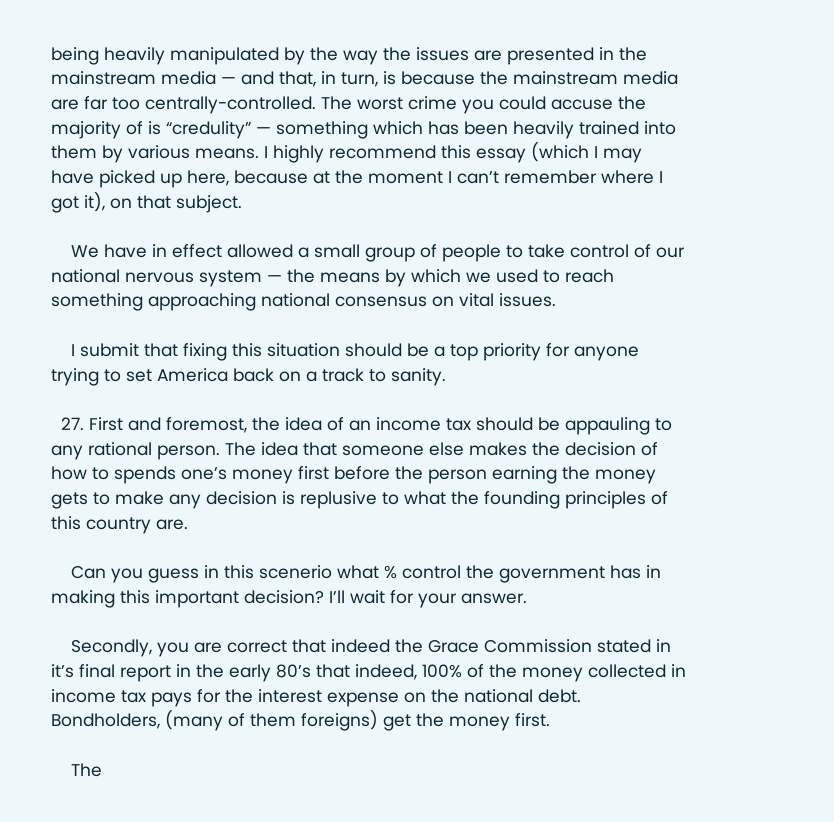being heavily manipulated by the way the issues are presented in the mainstream media — and that, in turn, is because the mainstream media are far too centrally-controlled. The worst crime you could accuse the majority of is “credulity” — something which has been heavily trained into them by various means. I highly recommend this essay (which I may have picked up here, because at the moment I can’t remember where I got it), on that subject.

    We have in effect allowed a small group of people to take control of our national nervous system — the means by which we used to reach something approaching national consensus on vital issues.

    I submit that fixing this situation should be a top priority for anyone trying to set America back on a track to sanity.

  27. First and foremost, the idea of an income tax should be appauling to any rational person. The idea that someone else makes the decision of how to spends one’s money first before the person earning the money gets to make any decision is replusive to what the founding principles of this country are.

    Can you guess in this scenerio what % control the government has in making this important decision? I’ll wait for your answer.

    Secondly, you are correct that indeed the Grace Commission stated in it’s final report in the early 80’s that indeed, 100% of the money collected in income tax pays for the interest expense on the national debt. Bondholders, (many of them foreigns) get the money first.

    The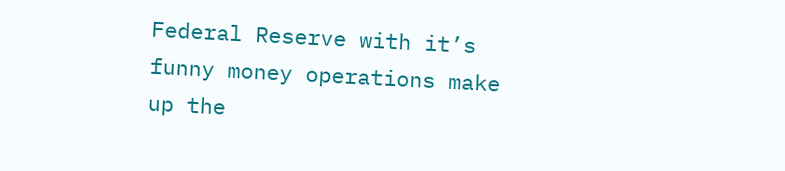Federal Reserve with it’s funny money operations make up the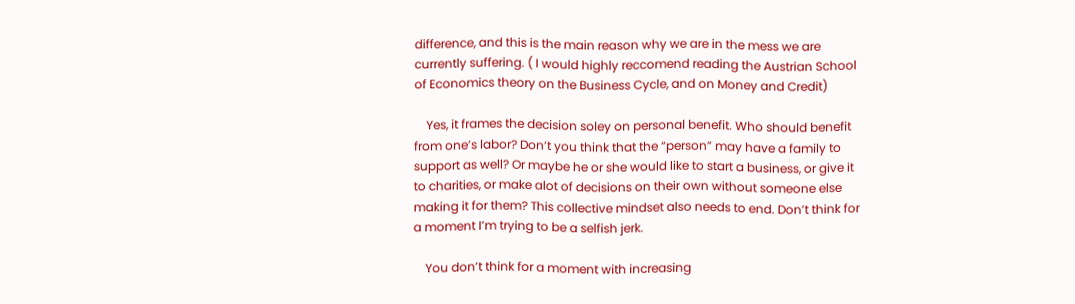difference, and this is the main reason why we are in the mess we are currently suffering. ( I would highly reccomend reading the Austrian School of Economics theory on the Business Cycle, and on Money and Credit)

    Yes, it frames the decision soley on personal benefit. Who should benefit from one’s labor? Don’t you think that the “person” may have a family to support as well? Or maybe he or she would like to start a business, or give it to charities, or make alot of decisions on their own without someone else making it for them? This collective mindset also needs to end. Don’t think for a moment I’m trying to be a selfish jerk.

    You don’t think for a moment with increasing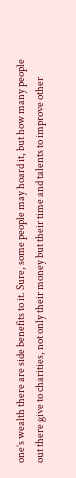one’s wealth there are side benefits to it. Sure, some people may hoard it, but how many people out there give to charities, not only their money but their time and talents to improve other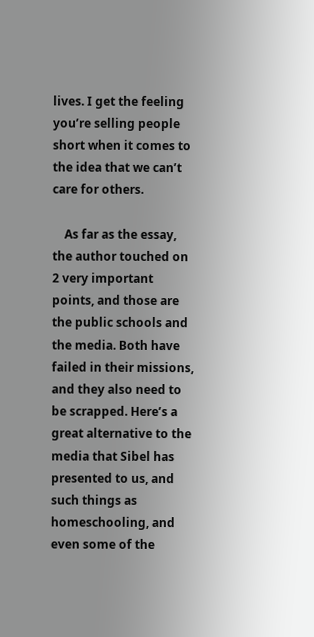lives. I get the feeling you’re selling people short when it comes to the idea that we can’t care for others.

    As far as the essay, the author touched on 2 very important points, and those are the public schools and the media. Both have failed in their missions, and they also need to be scrapped. Here’s a great alternative to the media that Sibel has presented to us, and such things as homeschooling, and even some of the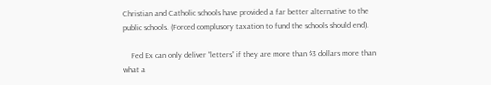Christian and Catholic schools have provided a far better alternative to the public schools. (Forced complusory taxation to fund the schools should end).

    Fed Ex can only deliver “letters” if they are more than $3 dollars more than what a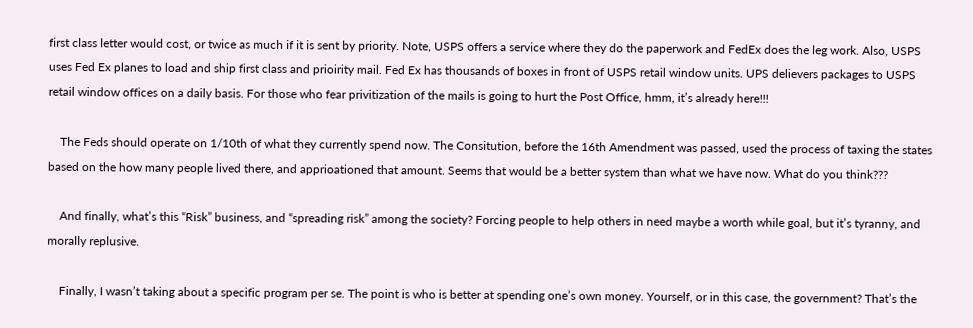first class letter would cost, or twice as much if it is sent by priority. Note, USPS offers a service where they do the paperwork and FedEx does the leg work. Also, USPS uses Fed Ex planes to load and ship first class and prioirity mail. Fed Ex has thousands of boxes in front of USPS retail window units. UPS delievers packages to USPS retail window offices on a daily basis. For those who fear privitization of the mails is going to hurt the Post Office, hmm, it’s already here!!!

    The Feds should operate on 1/10th of what they currently spend now. The Consitution, before the 16th Amendment was passed, used the process of taxing the states based on the how many people lived there, and apprioationed that amount. Seems that would be a better system than what we have now. What do you think???

    And finally, what’s this “Risk” business, and “spreading risk” among the society? Forcing people to help others in need maybe a worth while goal, but it’s tyranny, and morally replusive.

    Finally, I wasn’t taking about a specific program per se. The point is who is better at spending one’s own money. Yourself, or in this case, the government? That’s the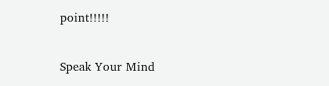point!!!!!

Speak Your Mind